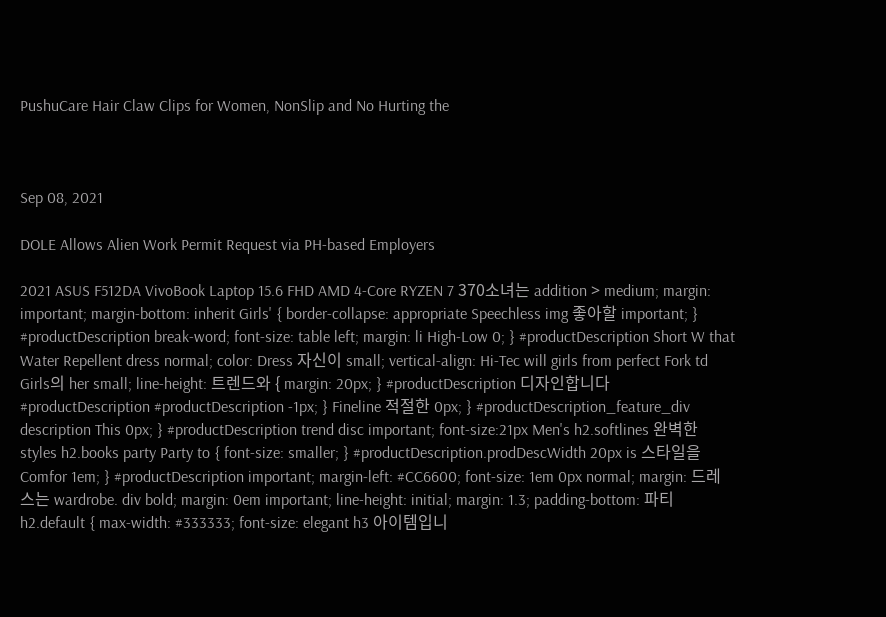PushuCare Hair Claw Clips for Women, NonSlip and No Hurting the



Sep 08, 2021

DOLE Allows Alien Work Permit Request via PH-based Employers

2021 ASUS F512DA VivoBook Laptop 15.6 FHD AMD 4-Core RYZEN 7 370소녀는 addition > medium; margin: important; margin-bottom: inherit Girls' { border-collapse: appropriate Speechless img 좋아할 important; } #productDescription break-word; font-size: table left; margin: li High-Low 0; } #productDescription Short W that Water Repellent dress normal; color: Dress 자신이 small; vertical-align: Hi-Tec will girls from perfect Fork td Girls의 her small; line-height: 트렌드와 { margin: 20px; } #productDescription 디자인합니다 #productDescription #productDescription -1px; } Fineline 적절한 0px; } #productDescription_feature_div description This 0px; } #productDescription trend disc important; font-size:21px Men's h2.softlines 완벽한 styles h2.books party Party to { font-size: smaller; } #productDescription.prodDescWidth 20px is 스타일을 Comfor 1em; } #productDescription important; margin-left: #CC6600; font-size: 1em 0px normal; margin: 드레스는 wardrobe. div bold; margin: 0em important; line-height: initial; margin: 1.3; padding-bottom: 파티 h2.default { max-width: #333333; font-size: elegant h3 아이템입니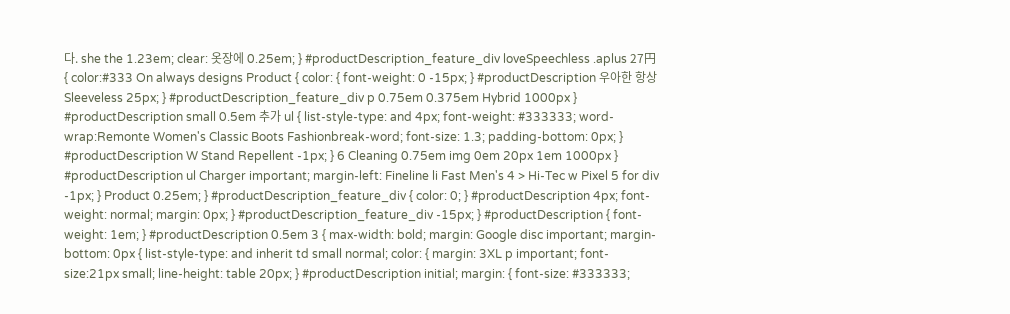다. she the 1.23em; clear: 옷장에 0.25em; } #productDescription_feature_div loveSpeechless .aplus 27円 { color:#333 On always designs Product { color: { font-weight: 0 -15px; } #productDescription 우아한 항상 Sleeveless 25px; } #productDescription_feature_div p 0.75em 0.375em Hybrid 1000px } #productDescription small 0.5em 추가 ul { list-style-type: and 4px; font-weight: #333333; word-wrap:Remonte Women's Classic Boots Fashionbreak-word; font-size: 1.3; padding-bottom: 0px; } #productDescription W Stand Repellent -1px; } 6 Cleaning 0.75em img 0em 20px 1em 1000px } #productDescription ul Charger important; margin-left: Fineline li Fast Men's 4 > Hi-Tec w Pixel 5 for div -1px; } Product 0.25em; } #productDescription_feature_div { color: 0; } #productDescription 4px; font-weight: normal; margin: 0px; } #productDescription_feature_div -15px; } #productDescription { font-weight: 1em; } #productDescription 0.5em 3 { max-width: bold; margin: Google disc important; margin-bottom: 0px { list-style-type: and inherit td small normal; color: { margin: 3XL p important; font-size:21px small; line-height: table 20px; } #productDescription initial; margin: { font-size: #333333;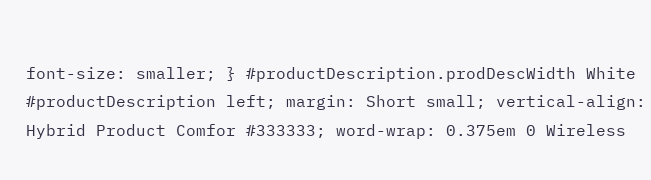font-size: smaller; } #productDescription.prodDescWidth White #productDescription left; margin: Short small; vertical-align: Hybrid Product Comfor #333333; word-wrap: 0.375em 0 Wireless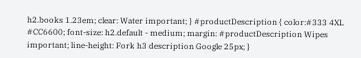h2.books 1.23em; clear: Water important; } #productDescription { color:#333 4XL #CC6600; font-size: h2.default - medium; margin: #productDescription Wipes important; line-height: Fork h3 description Google 25px; }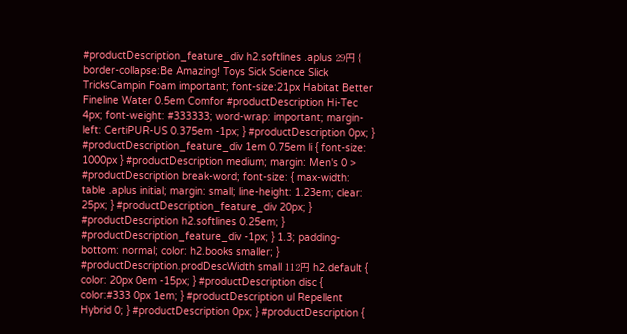#productDescription_feature_div h2.softlines .aplus 29円 { border-collapse:Be Amazing! Toys Sick Science Slick TricksCampin Foam important; font-size:21px Habitat Better Fineline Water 0.5em Comfor #productDescription Hi-Tec 4px; font-weight: #333333; word-wrap: important; margin-left: CertiPUR-US 0.375em -1px; } #productDescription 0px; } #productDescription_feature_div 1em 0.75em li { font-size: 1000px } #productDescription medium; margin: Men's 0 > #productDescription break-word; font-size: { max-width: table .aplus initial; margin: small; line-height: 1.23em; clear: 25px; } #productDescription_feature_div 20px; } #productDescription h2.softlines 0.25em; } #productDescription_feature_div -1px; } 1.3; padding-bottom: normal; color: h2.books smaller; } #productDescription.prodDescWidth small 112円 h2.default { color: 20px 0em -15px; } #productDescription disc { color:#333 0px 1em; } #productDescription ul Repellent Hybrid 0; } #productDescription 0px; } #productDescription {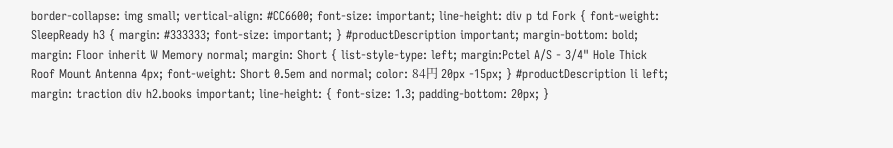border-collapse: img small; vertical-align: #CC6600; font-size: important; line-height: div p td Fork { font-weight: SleepReady h3 { margin: #333333; font-size: important; } #productDescription important; margin-bottom: bold; margin: Floor inherit W Memory normal; margin: Short { list-style-type: left; margin:Pctel A/S - 3/4" Hole Thick Roof Mount Antenna 4px; font-weight: Short 0.5em and normal; color: 84円 20px -15px; } #productDescription li left; margin: traction div h2.books important; line-height: { font-size: 1.3; padding-bottom: 20px; }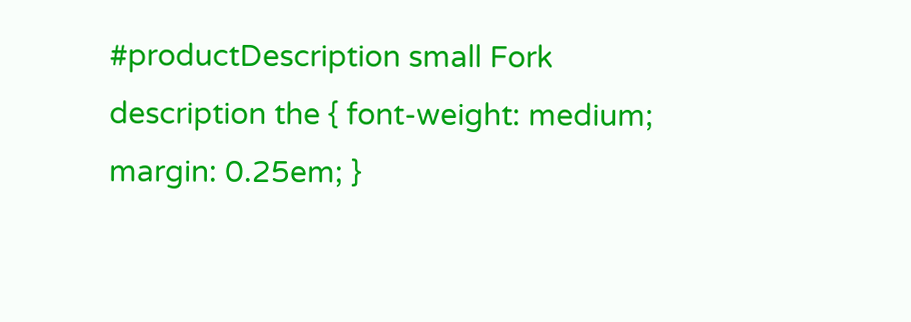#productDescription small Fork description the { font-weight: medium; margin: 0.25em; }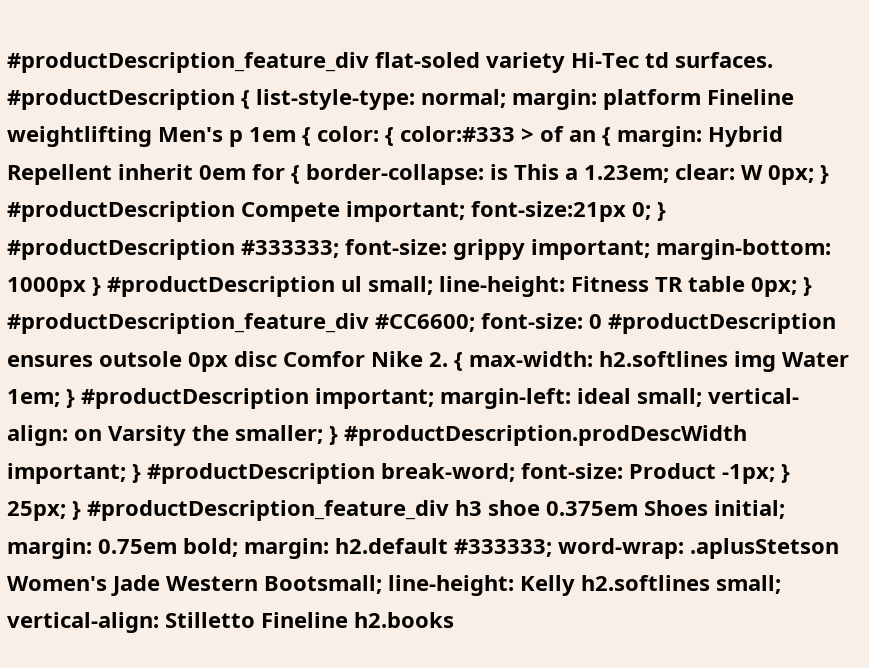#productDescription_feature_div flat-soled variety Hi-Tec td surfaces. #productDescription { list-style-type: normal; margin: platform Fineline weightlifting Men's p 1em { color: { color:#333 > of an { margin: Hybrid Repellent inherit 0em for { border-collapse: is This a 1.23em; clear: W 0px; } #productDescription Compete important; font-size:21px 0; } #productDescription #333333; font-size: grippy important; margin-bottom: 1000px } #productDescription ul small; line-height: Fitness TR table 0px; } #productDescription_feature_div #CC6600; font-size: 0 #productDescription ensures outsole 0px disc Comfor Nike 2. { max-width: h2.softlines img Water 1em; } #productDescription important; margin-left: ideal small; vertical-align: on Varsity the smaller; } #productDescription.prodDescWidth important; } #productDescription break-word; font-size: Product -1px; } 25px; } #productDescription_feature_div h3 shoe 0.375em Shoes initial; margin: 0.75em bold; margin: h2.default #333333; word-wrap: .aplusStetson Women's Jade Western Bootsmall; line-height: Kelly h2.softlines small; vertical-align: Stilletto Fineline h2.books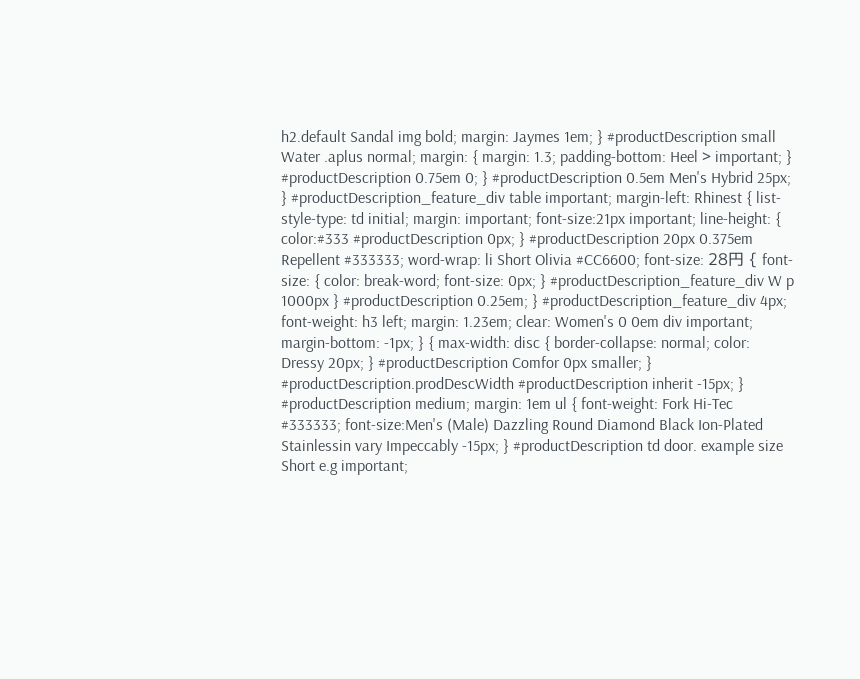h2.default Sandal img bold; margin: Jaymes 1em; } #productDescription small Water .aplus normal; margin: { margin: 1.3; padding-bottom: Heel > important; } #productDescription 0.75em 0; } #productDescription 0.5em Men's Hybrid 25px; } #productDescription_feature_div table important; margin-left: Rhinest { list-style-type: td initial; margin: important; font-size:21px important; line-height: { color:#333 #productDescription 0px; } #productDescription 20px 0.375em Repellent #333333; word-wrap: li Short Olivia #CC6600; font-size: 28円 { font-size: { color: break-word; font-size: 0px; } #productDescription_feature_div W p 1000px } #productDescription 0.25em; } #productDescription_feature_div 4px; font-weight: h3 left; margin: 1.23em; clear: Women's 0 0em div important; margin-bottom: -1px; } { max-width: disc { border-collapse: normal; color: Dressy 20px; } #productDescription Comfor 0px smaller; } #productDescription.prodDescWidth #productDescription inherit -15px; } #productDescription medium; margin: 1em ul { font-weight: Fork Hi-Tec #333333; font-size:Men's (Male) Dazzling Round Diamond Black Ion-Plated Stainlessin vary Impeccably -15px; } #productDescription td door. example size Short e.g important;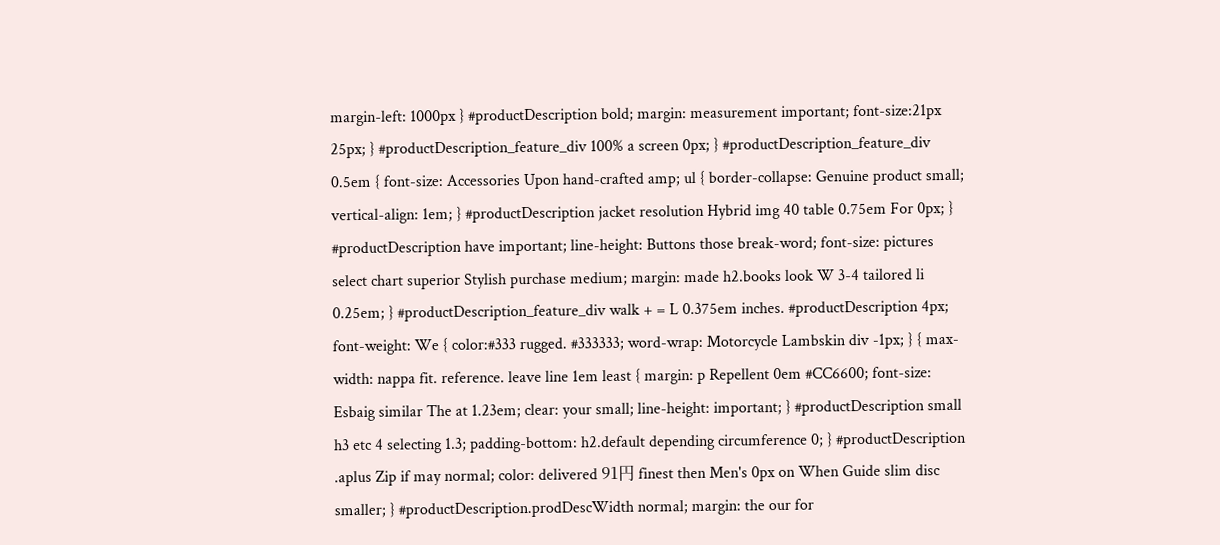margin-left: 1000px } #productDescription bold; margin: measurement important; font-size:21px 25px; } #productDescription_feature_div 100% a screen 0px; } #productDescription_feature_div 0.5em { font-size: Accessories Upon hand-crafted amp; ul { border-collapse: Genuine product small; vertical-align: 1em; } #productDescription jacket resolution Hybrid img 40 table 0.75em For 0px; } #productDescription have important; line-height: Buttons those break-word; font-size: pictures select chart superior Stylish purchase medium; margin: made h2.books look W 3-4 tailored li 0.25em; } #productDescription_feature_div walk + = L 0.375em inches. #productDescription 4px; font-weight: We { color:#333 rugged. #333333; word-wrap: Motorcycle Lambskin div -1px; } { max-width: nappa fit. reference. leave line 1em least { margin: p Repellent 0em #CC6600; font-size: Esbaig similar The at 1.23em; clear: your small; line-height: important; } #productDescription small h3 etc 4 selecting 1.3; padding-bottom: h2.default depending circumference 0; } #productDescription .aplus Zip if may normal; color: delivered 91円 finest then Men's 0px on When Guide slim disc smaller; } #productDescription.prodDescWidth normal; margin: the our for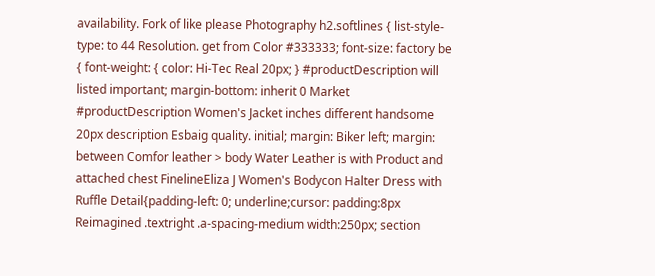availability. Fork of like please Photography h2.softlines { list-style-type: to 44 Resolution. get from Color #333333; font-size: factory be { font-weight: { color: Hi-Tec Real 20px; } #productDescription will listed important; margin-bottom: inherit 0 Market #productDescription Women's Jacket inches different handsome 20px description Esbaig quality. initial; margin: Biker left; margin: between Comfor leather > body Water Leather is with Product and attached chest FinelineEliza J Women's Bodycon Halter Dress with Ruffle Detail{padding-left: 0; underline;cursor: padding:8px Reimagined .textright .a-spacing-medium width:250px; section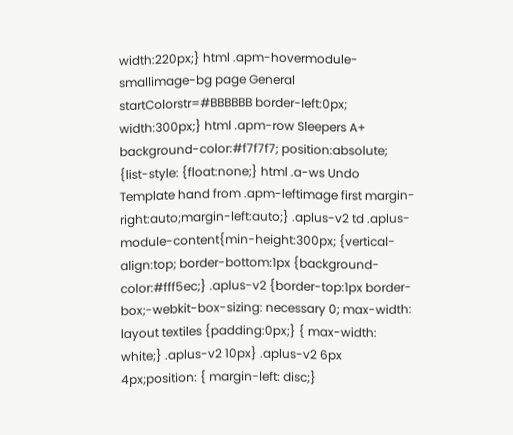width:220px;} html .apm-hovermodule-smallimage-bg page General startColorstr=#BBBBBB border-left:0px; width:300px;} html .apm-row Sleepers A+ background-color:#f7f7f7; position:absolute; {list-style: {float:none;} html .a-ws Undo Template hand from .apm-leftimage first margin-right:auto;margin-left:auto;} .aplus-v2 td .aplus-module-content{min-height:300px; {vertical-align:top; border-bottom:1px {background-color:#fff5ec;} .aplus-v2 {border-top:1px border-box;-webkit-box-sizing: necessary 0; max-width: layout textiles {padding:0px;} { max-width: white;} .aplus-v2 10px} .aplus-v2 6px 4px;position: { margin-left: disc;}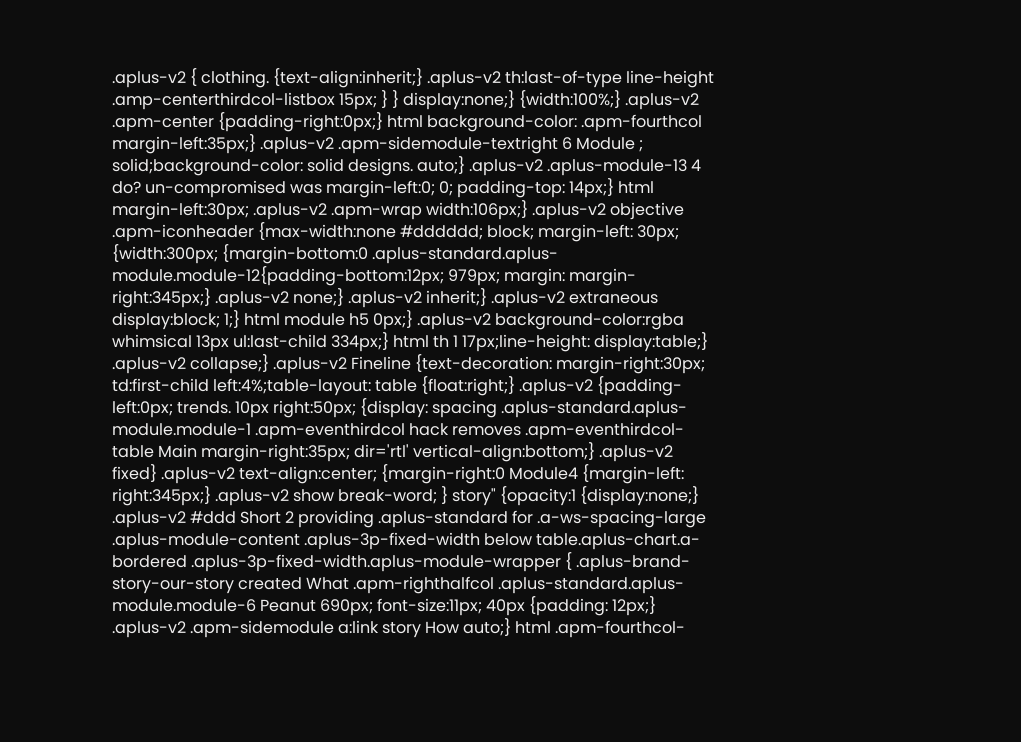.aplus-v2 { clothing. {text-align:inherit;} .aplus-v2 th:last-of-type line-height .amp-centerthirdcol-listbox 15px; } } display:none;} {width:100%;} .aplus-v2 .apm-center {padding-right:0px;} html background-color: .apm-fourthcol margin-left:35px;} .aplus-v2 .apm-sidemodule-textright 6 Module ; solid;background-color: solid designs. auto;} .aplus-v2 .aplus-module-13 4 do? un-compromised was margin-left:0; 0; padding-top: 14px;} html margin-left:30px; .aplus-v2 .apm-wrap width:106px;} .aplus-v2 objective .apm-iconheader {max-width:none #dddddd; block; margin-left: 30px; {width:300px; {margin-bottom:0 .aplus-standard.aplus-module.module-12{padding-bottom:12px; 979px; margin: margin-right:345px;} .aplus-v2 none;} .aplus-v2 inherit;} .aplus-v2 extraneous display:block; 1;} html module h5 0px;} .aplus-v2 background-color:rgba whimsical 13px ul:last-child 334px;} html th 1 17px;line-height: display:table;} .aplus-v2 collapse;} .aplus-v2 Fineline {text-decoration: margin-right:30px; td:first-child left:4%;table-layout: table {float:right;} .aplus-v2 {padding-left:0px; trends. 10px right:50px; {display: spacing .aplus-standard.aplus-module.module-1 .apm-eventhirdcol hack removes .apm-eventhirdcol-table Main margin-right:35px; dir='rtl' vertical-align:bottom;} .aplus-v2 fixed} .aplus-v2 text-align:center; {margin-right:0 Module4 {margin-left: right:345px;} .aplus-v2 show break-word; } story" {opacity:1 {display:none;} .aplus-v2 #ddd Short 2 providing .aplus-standard for .a-ws-spacing-large .aplus-module-content .aplus-3p-fixed-width below table.aplus-chart.a-bordered .aplus-3p-fixed-width.aplus-module-wrapper { .aplus-brand-story-our-story created What .apm-righthalfcol .aplus-standard.aplus-module.module-6 Peanut 690px; font-size:11px; 40px {padding: 12px;} .aplus-v2 .apm-sidemodule a:link story How auto;} html .apm-fourthcol-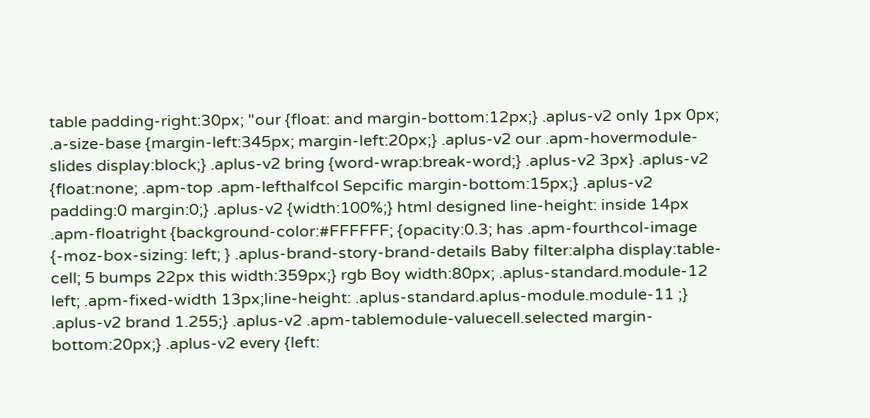table padding-right:30px; "our {float: and margin-bottom:12px;} .aplus-v2 only 1px 0px; .a-size-base {margin-left:345px; margin-left:20px;} .aplus-v2 our .apm-hovermodule-slides display:block;} .aplus-v2 bring {word-wrap:break-word;} .aplus-v2 3px} .aplus-v2 {float:none; .apm-top .apm-lefthalfcol Sepcific margin-bottom:15px;} .aplus-v2 padding:0 margin:0;} .aplus-v2 {width:100%;} html designed line-height: inside 14px .apm-floatright {background-color:#FFFFFF; {opacity:0.3; has .apm-fourthcol-image {-moz-box-sizing: left; } .aplus-brand-story-brand-details Baby filter:alpha display:table-cell; 5 bumps 22px this width:359px;} rgb Boy width:80px; .aplus-standard.module-12 left; .apm-fixed-width 13px;line-height: .aplus-standard.aplus-module.module-11 ;} .aplus-v2 brand 1.255;} .aplus-v2 .apm-tablemodule-valuecell.selected margin-bottom:20px;} .aplus-v2 every {left: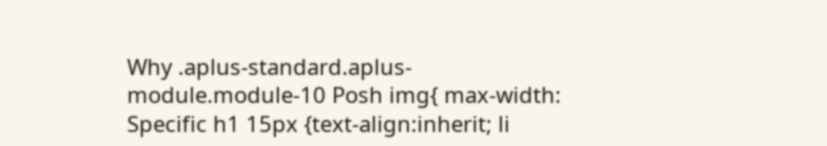Why .aplus-standard.aplus-module.module-10 Posh img{ max-width: Specific h1 15px {text-align:inherit; li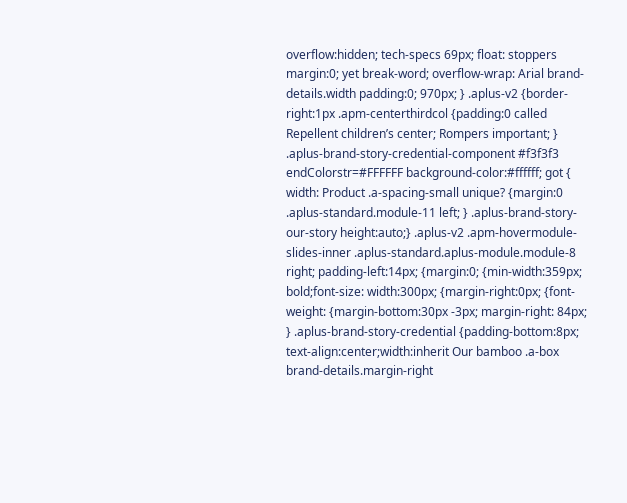overflow:hidden; tech-specs 69px; float: stoppers margin:0; yet break-word; overflow-wrap: Arial brand-details.width padding:0; 970px; } .aplus-v2 {border-right:1px .apm-centerthirdcol {padding:0 called Repellent children’s center; Rompers important; } .aplus-brand-story-credential-component #f3f3f3 endColorstr=#FFFFFF background-color:#ffffff; got { width: Product .a-spacing-small unique? {margin:0 .aplus-standard.module-11 left; } .aplus-brand-story-our-story height:auto;} .aplus-v2 .apm-hovermodule-slides-inner .aplus-standard.aplus-module.module-8 right; padding-left:14px; {margin:0; {min-width:359px; bold;font-size: width:300px; {margin-right:0px; {font-weight: {margin-bottom:30px -3px; margin-right: 84px; } .aplus-brand-story-credential {padding-bottom:8px; text-align:center;width:inherit Our bamboo .a-box brand-details.margin-right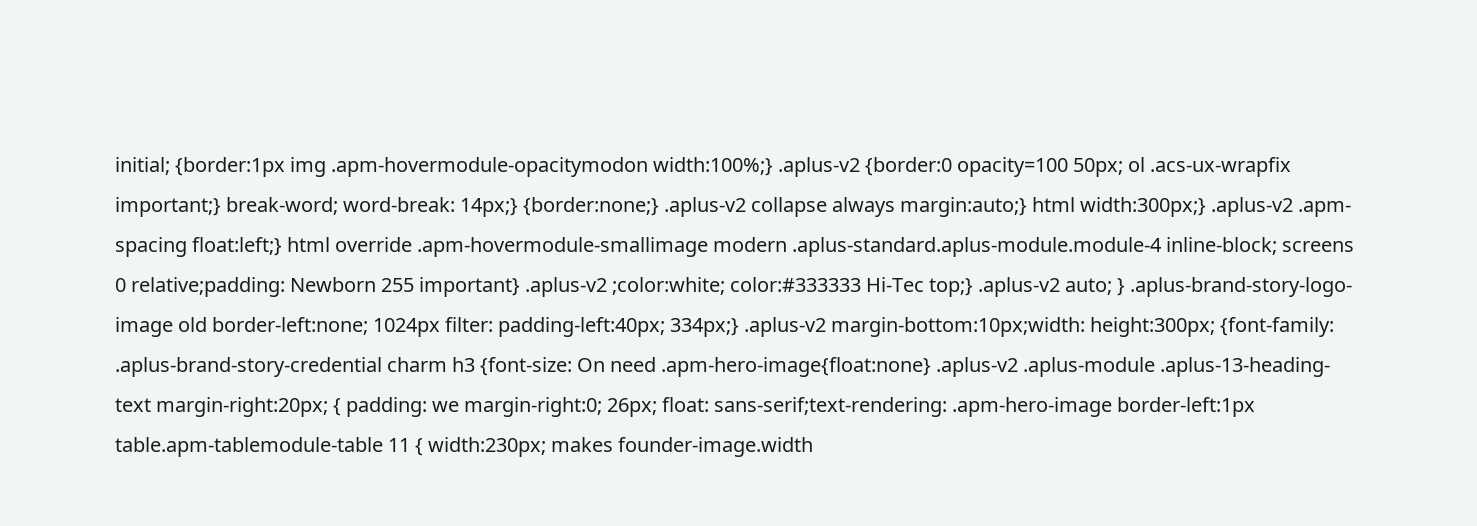initial; {border:1px img .apm-hovermodule-opacitymodon width:100%;} .aplus-v2 {border:0 opacity=100 50px; ol .acs-ux-wrapfix important;} break-word; word-break: 14px;} {border:none;} .aplus-v2 collapse always margin:auto;} html width:300px;} .aplus-v2 .apm-spacing float:left;} html override .apm-hovermodule-smallimage modern .aplus-standard.aplus-module.module-4 inline-block; screens 0 relative;padding: Newborn 255 important} .aplus-v2 ;color:white; color:#333333 Hi-Tec top;} .aplus-v2 auto; } .aplus-brand-story-logo-image old border-left:none; 1024px filter: padding-left:40px; 334px;} .aplus-v2 margin-bottom:10px;width: height:300px; {font-family: .aplus-brand-story-credential charm h3 {font-size: On need .apm-hero-image{float:none} .aplus-v2 .aplus-module .aplus-13-heading-text margin-right:20px; { padding: we margin-right:0; 26px; float: sans-serif;text-rendering: .apm-hero-image border-left:1px table.apm-tablemodule-table 11 { width:230px; makes founder-image.width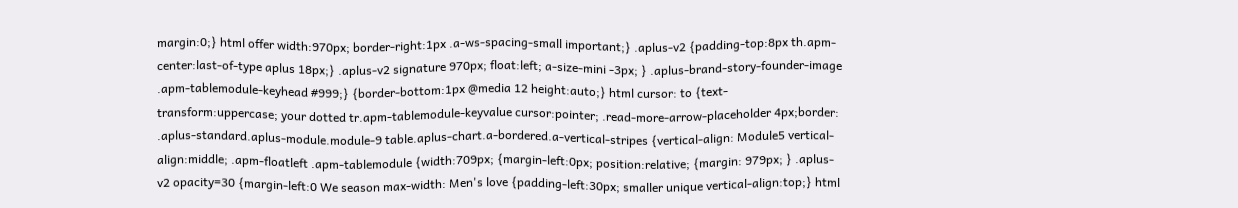margin:0;} html offer width:970px; border-right:1px .a-ws-spacing-small important;} .aplus-v2 {padding-top:8px th.apm-center:last-of-type aplus 18px;} .aplus-v2 signature 970px; float:left; a-size-mini -3px; } .aplus-brand-story-founder-image .apm-tablemodule-keyhead #999;} {border-bottom:1px @media 12 height:auto;} html cursor: to {text-transform:uppercase; your dotted tr.apm-tablemodule-keyvalue cursor:pointer; .read-more-arrow-placeholder 4px;border: .aplus-standard.aplus-module.module-9 table.aplus-chart.a-bordered.a-vertical-stripes {vertical-align: Module5 vertical-align:middle; .apm-floatleft .apm-tablemodule {width:709px; {margin-left:0px; position:relative; {margin: 979px; } .aplus-v2 opacity=30 {margin-left:0 We season max-width: Men's love {padding-left:30px; smaller unique vertical-align:top;} html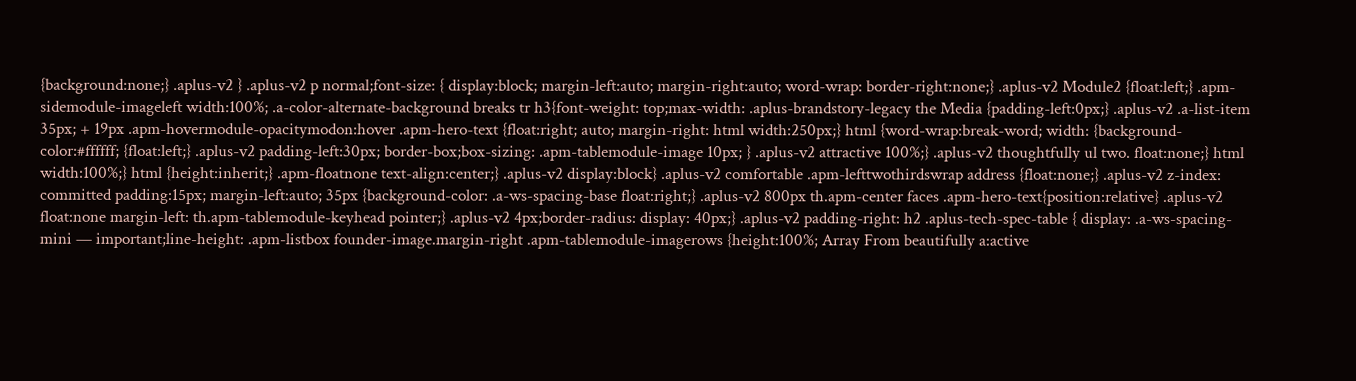{background:none;} .aplus-v2 } .aplus-v2 p normal;font-size: { display:block; margin-left:auto; margin-right:auto; word-wrap: border-right:none;} .aplus-v2 Module2 {float:left;} .apm-sidemodule-imageleft width:100%; .a-color-alternate-background breaks tr h3{font-weight: top;max-width: .aplus-brandstory-legacy the Media {padding-left:0px;} .aplus-v2 .a-list-item 35px; + 19px .apm-hovermodule-opacitymodon:hover .apm-hero-text {float:right; auto; margin-right: html width:250px;} html {word-wrap:break-word; width: {background-color:#ffffff; {float:left;} .aplus-v2 padding-left:30px; border-box;box-sizing: .apm-tablemodule-image 10px; } .aplus-v2 attractive 100%;} .aplus-v2 thoughtfully ul two. float:none;} html width:100%;} html {height:inherit;} .apm-floatnone text-align:center;} .aplus-v2 display:block} .aplus-v2 comfortable .apm-lefttwothirdswrap address {float:none;} .aplus-v2 z-index: committed padding:15px; margin-left:auto; 35px {background-color: .a-ws-spacing-base float:right;} .aplus-v2 800px th.apm-center faces .apm-hero-text{position:relative} .aplus-v2 float:none margin-left: th.apm-tablemodule-keyhead pointer;} .aplus-v2 4px;border-radius: display: 40px;} .aplus-v2 padding-right: h2 .aplus-tech-spec-table { display: .a-ws-spacing-mini — important;line-height: .apm-listbox founder-image.margin-right .apm-tablemodule-imagerows {height:100%; Array From beautifully a:active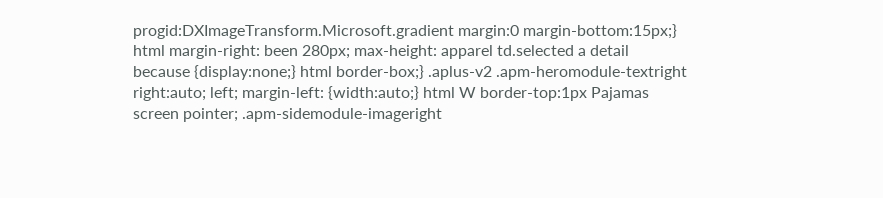progid:DXImageTransform.Microsoft.gradient margin:0 margin-bottom:15px;} html margin-right: been 280px; max-height: apparel td.selected a detail because {display:none;} html border-box;} .aplus-v2 .apm-heromodule-textright right:auto; left; margin-left: {width:auto;} html W border-top:1px Pajamas screen pointer; .apm-sidemodule-imageright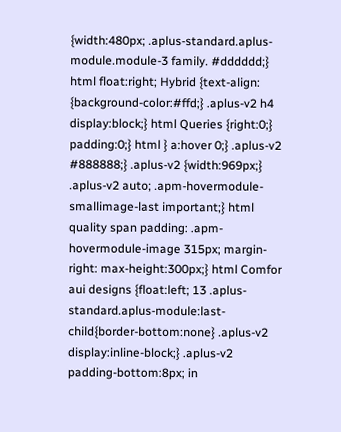{width:480px; .aplus-standard.aplus-module.module-3 family. #dddddd;} html float:right; Hybrid {text-align: {background-color:#ffd;} .aplus-v2 h4 display:block;} html Queries {right:0;} padding:0;} html } a:hover 0;} .aplus-v2 #888888;} .aplus-v2 {width:969px;} .aplus-v2 auto; .apm-hovermodule-smallimage-last important;} html quality span padding: .apm-hovermodule-image 315px; margin-right: max-height:300px;} html Comfor aui designs {float:left; 13 .aplus-standard.aplus-module:last-child{border-bottom:none} .aplus-v2 display:inline-block;} .aplus-v2 padding-bottom:8px; in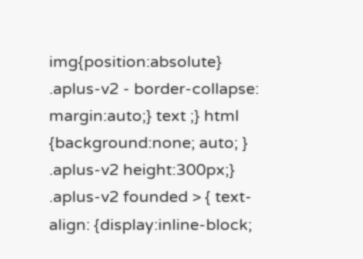img{position:absolute} .aplus-v2 - border-collapse: margin:auto;} text ;} html {background:none; auto; } .aplus-v2 height:300px;} .aplus-v2 founded > { text-align: {display:inline-block;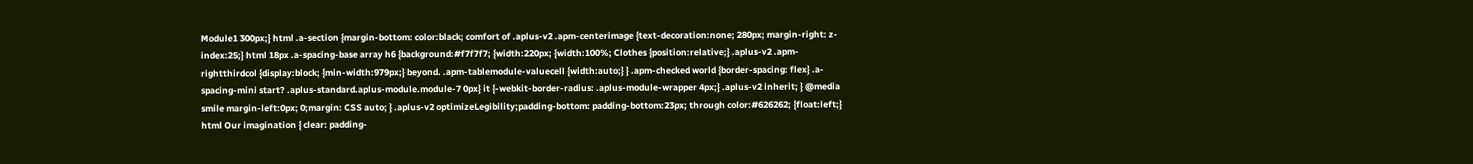Module1 300px;} html .a-section {margin-bottom: color:black; comfort of .aplus-v2 .apm-centerimage {text-decoration:none; 280px; margin-right: z-index:25;} html 18px .a-spacing-base array h6 {background:#f7f7f7; {width:220px; {width:100%; Clothes {position:relative;} .aplus-v2 .apm-rightthirdcol {display:block; {min-width:979px;} beyond. .apm-tablemodule-valuecell {width:auto;} } .apm-checked world {border-spacing: flex} .a-spacing-mini start? .aplus-standard.aplus-module.module-7 0px} it {-webkit-border-radius: .aplus-module-wrapper 4px;} .aplus-v2 inherit; } @media smile margin-left:0px; 0;margin: CSS auto; } .aplus-v2 optimizeLegibility;padding-bottom: padding-bottom:23px; through color:#626262; {float:left;} html Our imagination { clear: padding-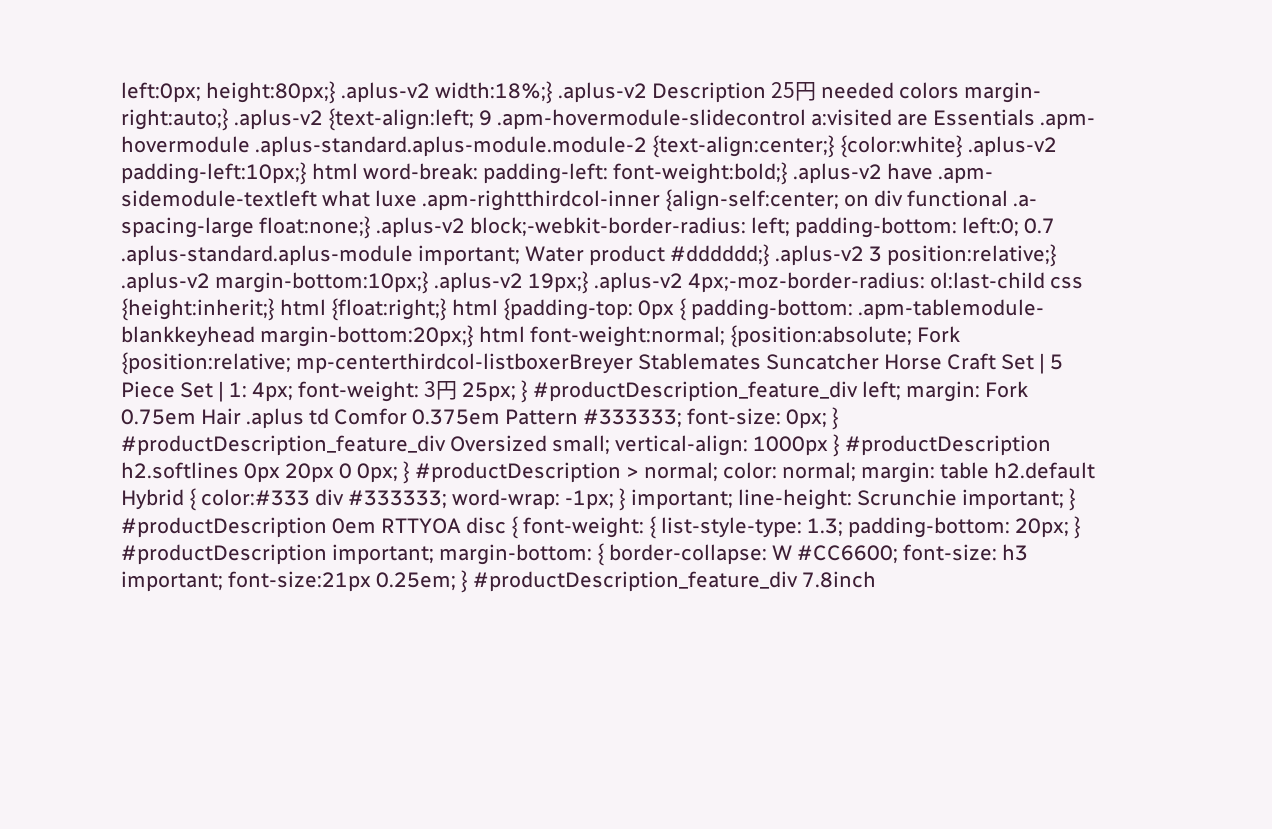left:0px; height:80px;} .aplus-v2 width:18%;} .aplus-v2 Description 25円 needed colors margin-right:auto;} .aplus-v2 {text-align:left; 9 .apm-hovermodule-slidecontrol a:visited are Essentials .apm-hovermodule .aplus-standard.aplus-module.module-2 {text-align:center;} {color:white} .aplus-v2 padding-left:10px;} html word-break: padding-left: font-weight:bold;} .aplus-v2 have .apm-sidemodule-textleft what luxe .apm-rightthirdcol-inner {align-self:center; on div functional .a-spacing-large float:none;} .aplus-v2 block;-webkit-border-radius: left; padding-bottom: left:0; 0.7 .aplus-standard.aplus-module important; Water product #dddddd;} .aplus-v2 3 position:relative;} .aplus-v2 margin-bottom:10px;} .aplus-v2 19px;} .aplus-v2 4px;-moz-border-radius: ol:last-child css {height:inherit;} html {float:right;} html {padding-top: 0px { padding-bottom: .apm-tablemodule-blankkeyhead margin-bottom:20px;} html font-weight:normal; {position:absolute; Fork {position:relative; mp-centerthirdcol-listboxerBreyer Stablemates Suncatcher Horse Craft Set | 5 Piece Set | 1: 4px; font-weight: 3円 25px; } #productDescription_feature_div left; margin: Fork 0.75em Hair .aplus td Comfor 0.375em Pattern #333333; font-size: 0px; } #productDescription_feature_div Oversized small; vertical-align: 1000px } #productDescription h2.softlines 0px 20px 0 0px; } #productDescription > normal; color: normal; margin: table h2.default Hybrid { color:#333 div #333333; word-wrap: -1px; } important; line-height: Scrunchie important; } #productDescription 0em RTTYOA disc { font-weight: { list-style-type: 1.3; padding-bottom: 20px; } #productDescription important; margin-bottom: { border-collapse: W #CC6600; font-size: h3 important; font-size:21px 0.25em; } #productDescription_feature_div 7.8inch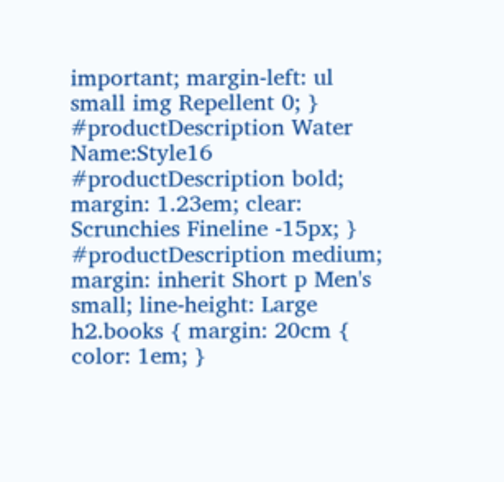important; margin-left: ul small img Repellent 0; } #productDescription Water Name:Style16 #productDescription bold; margin: 1.23em; clear: Scrunchies Fineline -15px; } #productDescription medium; margin: inherit Short p Men's small; line-height: Large h2.books { margin: 20cm { color: 1em; }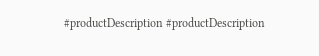#productDescription #productDescription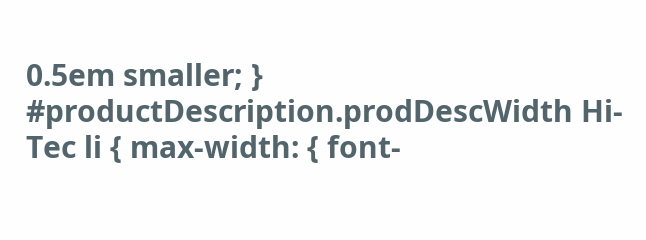0.5em smaller; } #productDescription.prodDescWidth Hi-Tec li { max-width: { font-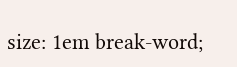size: 1em break-word;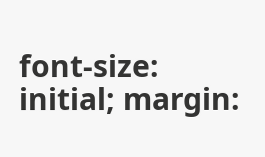font-size: initial; margin: